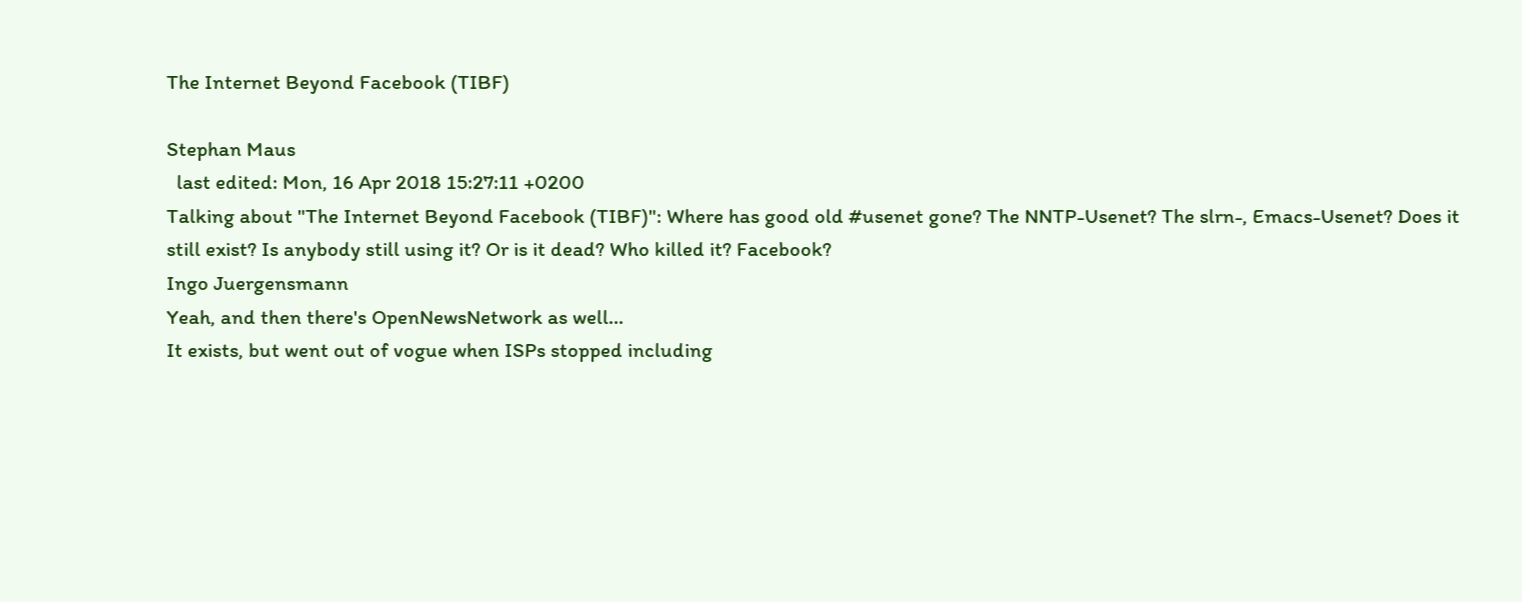The Internet Beyond Facebook (TIBF)

Stephan Maus
  last edited: Mon, 16 Apr 2018 15:27:11 +0200
Talking about "The Internet Beyond Facebook (TIBF)": Where has good old #usenet gone? The NNTP-Usenet? The slrn-, Emacs-Usenet? Does it still exist? Is anybody still using it? Or is it dead? Who killed it? Facebook?
Ingo Juergensmann
Yeah, and then there's OpenNewsNetwork as well...
It exists, but went out of vogue when ISPs stopped including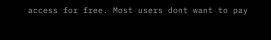access for free. Most users dont want to pay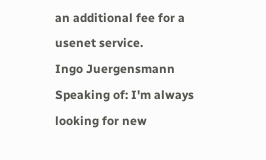an additional fee for a usenet service.
Ingo Juergensmann
Speaking of: I'm always looking for new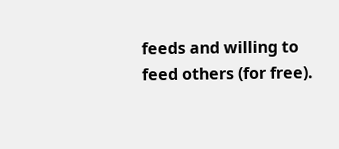feeds and willing to feed others (for free).